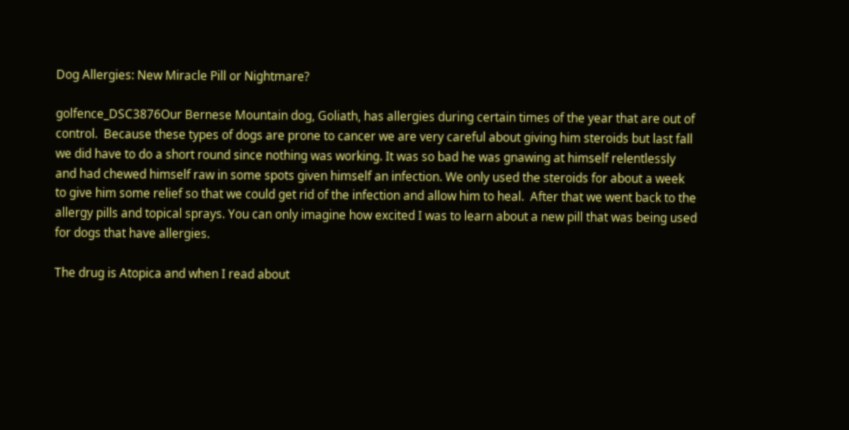Dog Allergies: New Miracle Pill or Nightmare?

golfence_DSC3876Our Bernese Mountain dog, Goliath, has allergies during certain times of the year that are out of control.  Because these types of dogs are prone to cancer we are very careful about giving him steroids but last fall we did have to do a short round since nothing was working. It was so bad he was gnawing at himself relentlessly and had chewed himself raw in some spots given himself an infection. We only used the steroids for about a week  to give him some relief so that we could get rid of the infection and allow him to heal.  After that we went back to the allergy pills and topical sprays. You can only imagine how excited I was to learn about a new pill that was being used for dogs that have allergies.

The drug is Atopica and when I read about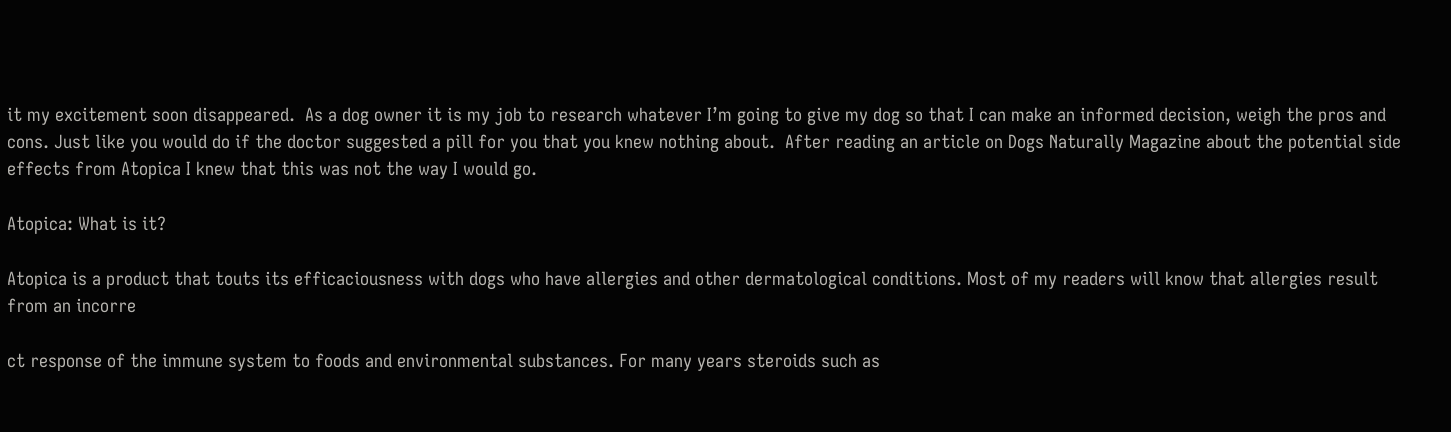it my excitement soon disappeared.  As a dog owner it is my job to research whatever I’m going to give my dog so that I can make an informed decision, weigh the pros and cons. Just like you would do if the doctor suggested a pill for you that you knew nothing about.  After reading an article on Dogs Naturally Magazine about the potential side effects from Atopica I knew that this was not the way I would go.

Atopica: What is it?

Atopica is a product that touts its efficaciousness with dogs who have allergies and other dermatological conditions. Most of my readers will know that allergies result from an incorre

ct response of the immune system to foods and environmental substances. For many years steroids such as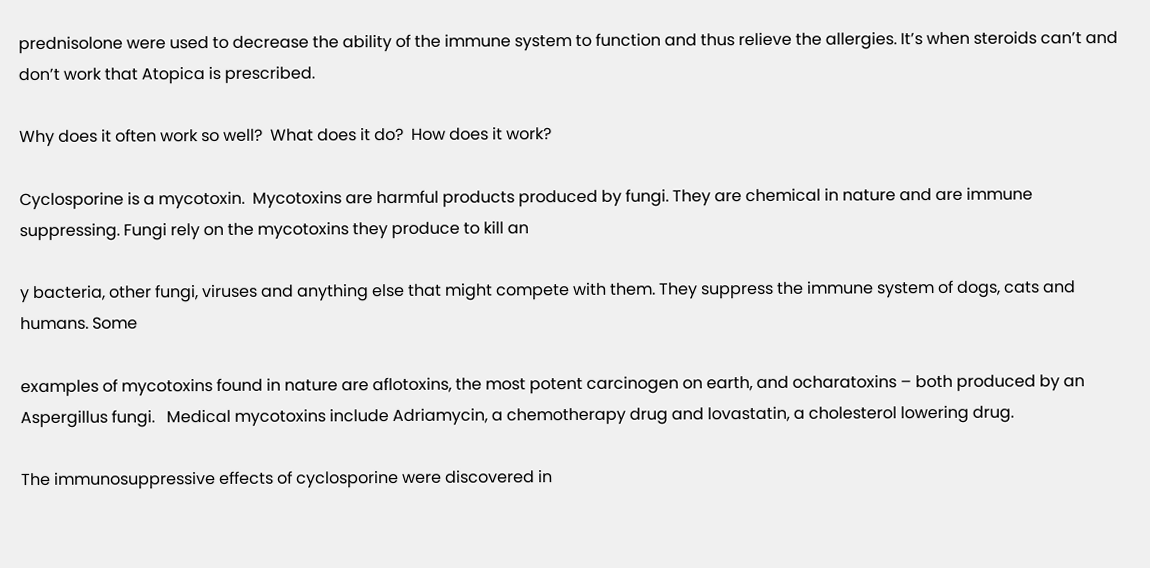prednisolone were used to decrease the ability of the immune system to function and thus relieve the allergies. It’s when steroids can’t and don’t work that Atopica is prescribed.

Why does it often work so well?  What does it do?  How does it work?

Cyclosporine is a mycotoxin.  Mycotoxins are harmful products produced by fungi. They are chemical in nature and are immune suppressing. Fungi rely on the mycotoxins they produce to kill an

y bacteria, other fungi, viruses and anything else that might compete with them. They suppress the immune system of dogs, cats and humans. Some

examples of mycotoxins found in nature are aflotoxins, the most potent carcinogen on earth, and ocharatoxins – both produced by an Aspergillus fungi.   Medical mycotoxins include Adriamycin, a chemotherapy drug and lovastatin, a cholesterol lowering drug.

The immunosuppressive effects of cyclosporine were discovered in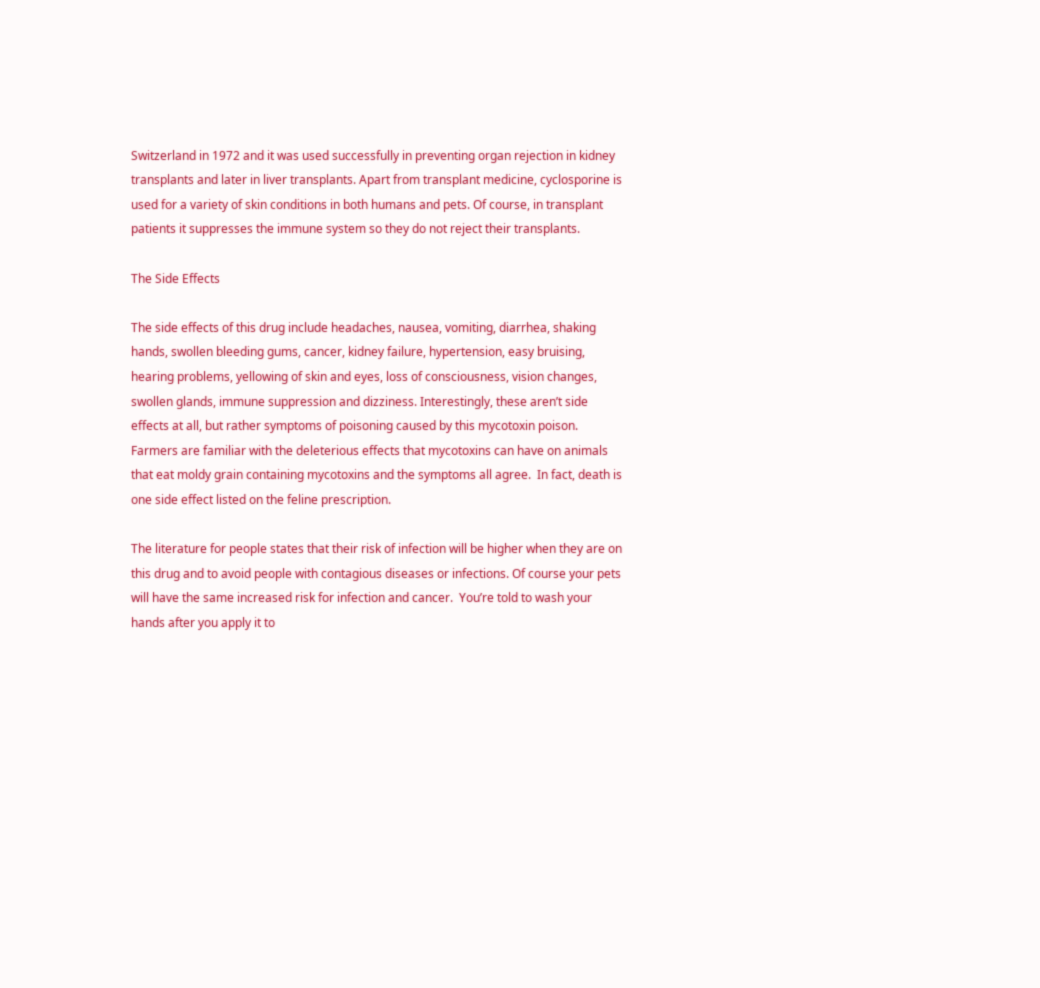Switzerland in 1972 and it was used successfully in preventing organ rejection in kidney transplants and later in liver transplants. Apart from transplant medicine, cyclosporine is used for a variety of skin conditions in both humans and pets. Of course, in transplant patients it suppresses the immune system so they do not reject their transplants.

The Side Effects

The side effects of this drug include headaches, nausea, vomiting, diarrhea, shaking hands, swollen bleeding gums, cancer, kidney failure, hypertension, easy bruising, hearing problems, yellowing of skin and eyes, loss of consciousness, vision changes, swollen glands, immune suppression and dizziness. Interestingly, these aren’t side effects at all, but rather symptoms of poisoning caused by this mycotoxin poison. Farmers are familiar with the deleterious effects that mycotoxins can have on animals that eat moldy grain containing mycotoxins and the symptoms all agree.  In fact, death is one side effect listed on the feline prescription.

The literature for people states that their risk of infection will be higher when they are on this drug and to avoid people with contagious diseases or infections. Of course your pets will have the same increased risk for infection and cancer.  You’re told to wash your hands after you apply it to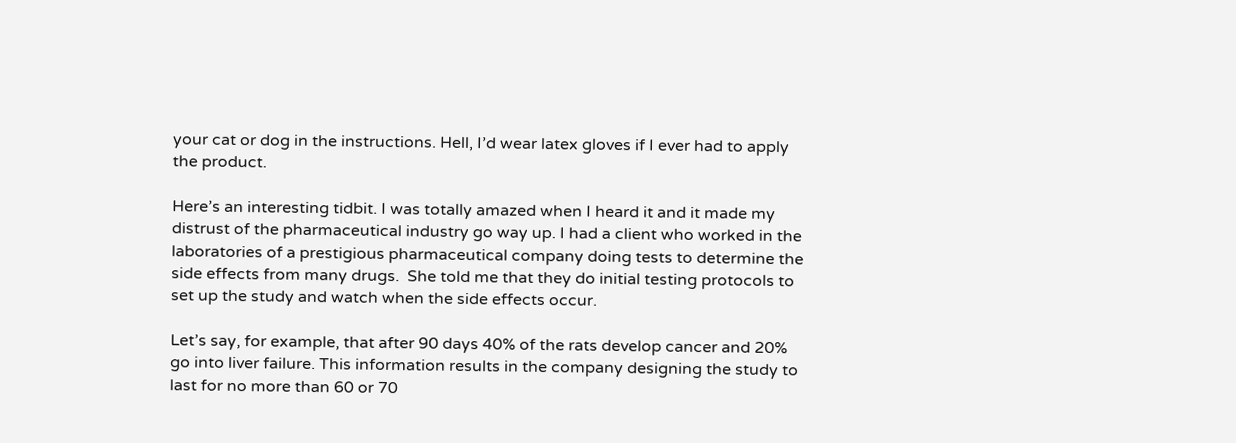your cat or dog in the instructions. Hell, I’d wear latex gloves if I ever had to apply the product.

Here’s an interesting tidbit. I was totally amazed when I heard it and it made my distrust of the pharmaceutical industry go way up. I had a client who worked in the laboratories of a prestigious pharmaceutical company doing tests to determine the side effects from many drugs.  She told me that they do initial testing protocols to set up the study and watch when the side effects occur.

Let’s say, for example, that after 90 days 40% of the rats develop cancer and 20% go into liver failure. This information results in the company designing the study to last for no more than 60 or 70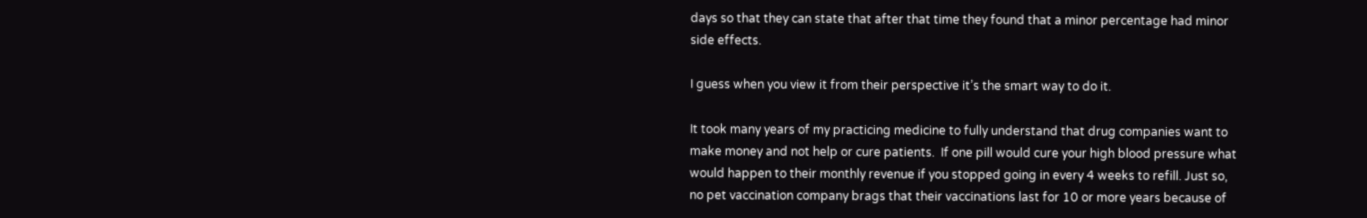days so that they can state that after that time they found that a minor percentage had minor side effects.

I guess when you view it from their perspective it’s the smart way to do it.

It took many years of my practicing medicine to fully understand that drug companies want to make money and not help or cure patients.  If one pill would cure your high blood pressure what would happen to their monthly revenue if you stopped going in every 4 weeks to refill. Just so, no pet vaccination company brags that their vaccinations last for 10 or more years because of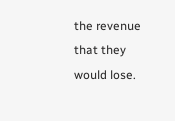the revenue that they would lose.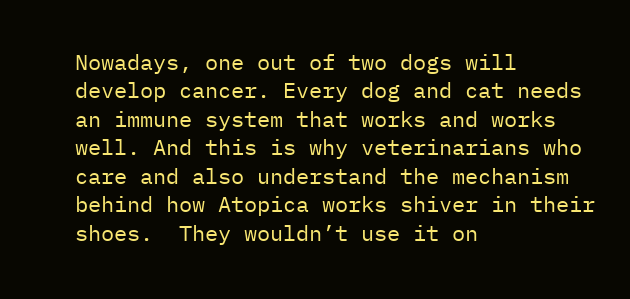Nowadays, one out of two dogs will develop cancer. Every dog and cat needs an immune system that works and works well. And this is why veterinarians who care and also understand the mechanism behind how Atopica works shiver in their shoes.  They wouldn’t use it on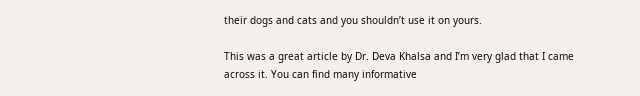their dogs and cats and you shouldn’t use it on yours.

This was a great article by Dr. Deva Khalsa and I’m very glad that I came across it. You can find many informative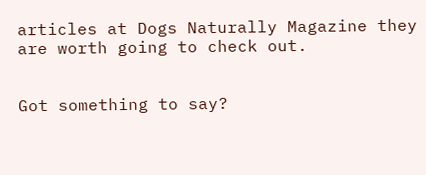articles at Dogs Naturally Magazine they are worth going to check out.


Got something to say?